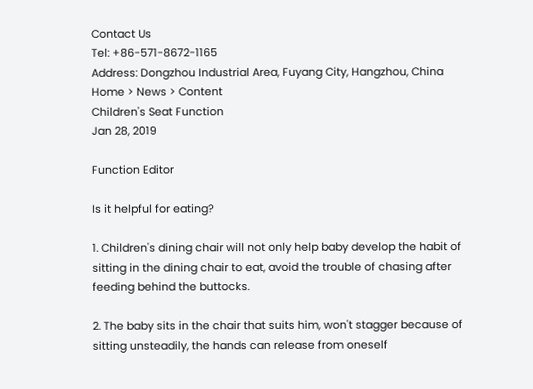Contact Us
Tel: +86-571-8672-1165
Address: Dongzhou Industrial Area, Fuyang City, Hangzhou, China
Home > News > Content
Children's Seat Function
Jan 28, 2019

Function Editor

Is it helpful for eating?

1. Children's dining chair will not only help baby develop the habit of sitting in the dining chair to eat, avoid the trouble of chasing after feeding behind the buttocks.

2. The baby sits in the chair that suits him, won't stagger because of sitting unsteadily, the hands can release from oneself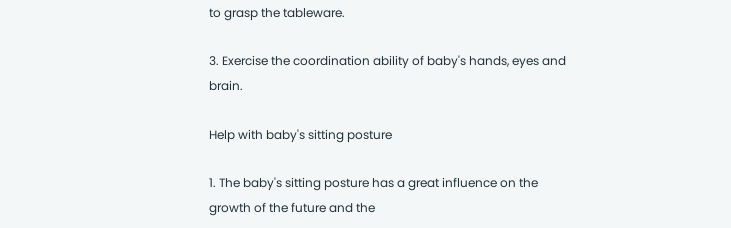to grasp the tableware.

3. Exercise the coordination ability of baby's hands, eyes and brain.

Help with baby's sitting posture

1. The baby's sitting posture has a great influence on the growth of the future and the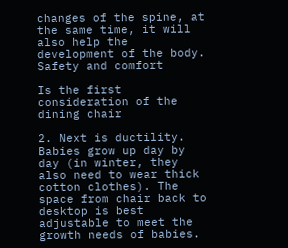changes of the spine, at the same time, it will also help the development of the body. Safety and comfort

Is the first consideration of the dining chair

2. Next is ductility. Babies grow up day by day (in winter, they also need to wear thick cotton clothes). The space from chair back to desktop is best adjustable to meet the growth needs of babies.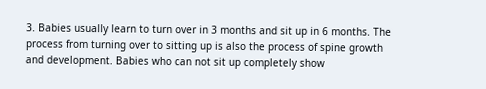3. Babies usually learn to turn over in 3 months and sit up in 6 months. The process from turning over to sitting up is also the process of spine growth and development. Babies who can not sit up completely show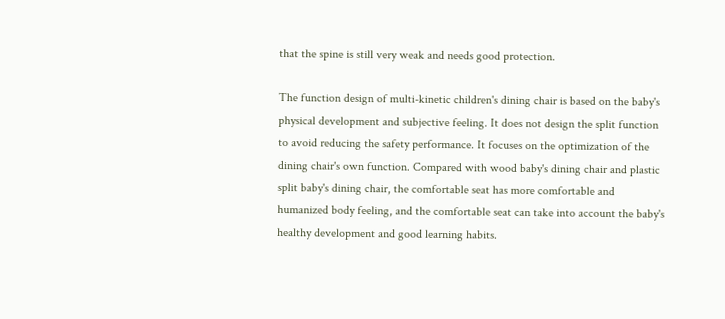that the spine is still very weak and needs good protection.

The function design of multi-kinetic children's dining chair is based on the baby's physical development and subjective feeling. It does not design the split function to avoid reducing the safety performance. It focuses on the optimization of the dining chair's own function. Compared with wood baby's dining chair and plastic split baby's dining chair, the comfortable seat has more comfortable and humanized body feeling, and the comfortable seat can take into account the baby's healthy development and good learning habits.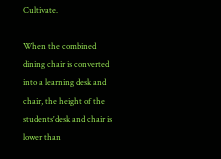Cultivate.

When the combined dining chair is converted into a learning desk and chair, the height of the students'desk and chair is lower than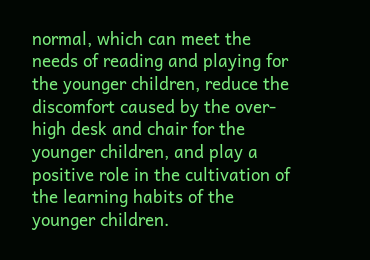normal, which can meet the needs of reading and playing for the younger children, reduce the discomfort caused by the over-high desk and chair for the younger children, and play a positive role in the cultivation of the learning habits of the younger children.